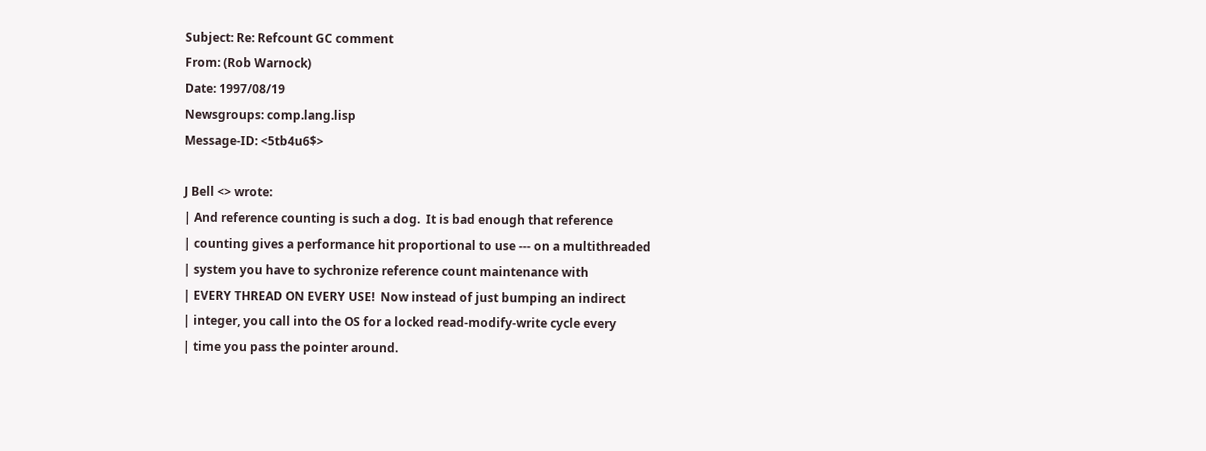Subject: Re: Refcount GC comment
From: (Rob Warnock)
Date: 1997/08/19
Newsgroups: comp.lang.lisp
Message-ID: <5tb4u6$>

J Bell <> wrote:
| And reference counting is such a dog.  It is bad enough that reference
| counting gives a performance hit proportional to use --- on a multithreaded
| system you have to sychronize reference count maintenance with
| EVERY THREAD ON EVERY USE!  Now instead of just bumping an indirect
| integer, you call into the OS for a locked read-modify-write cycle every
| time you pass the pointer around.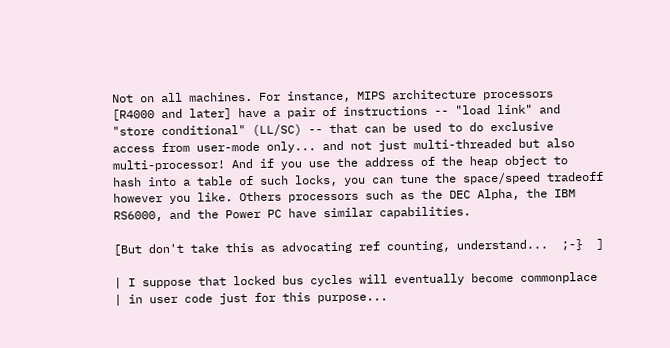Not on all machines. For instance, MIPS architecture processors
[R4000 and later] have a pair of instructions -- "load link" and
"store conditional" (LL/SC) -- that can be used to do exclusive
access from user-mode only... and not just multi-threaded but also
multi-processor! And if you use the address of the heap object to
hash into a table of such locks, you can tune the space/speed tradeoff
however you like. Others processors such as the DEC Alpha, the IBM
RS6000, and the Power PC have similar capabilities.

[But don't take this as advocating ref counting, understand...  ;-}  ]

| I suppose that locked bus cycles will eventually become commonplace
| in user code just for this purpose...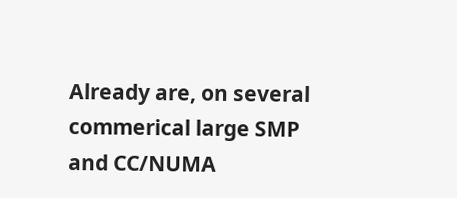Already are, on several commerical large SMP and CC/NUMA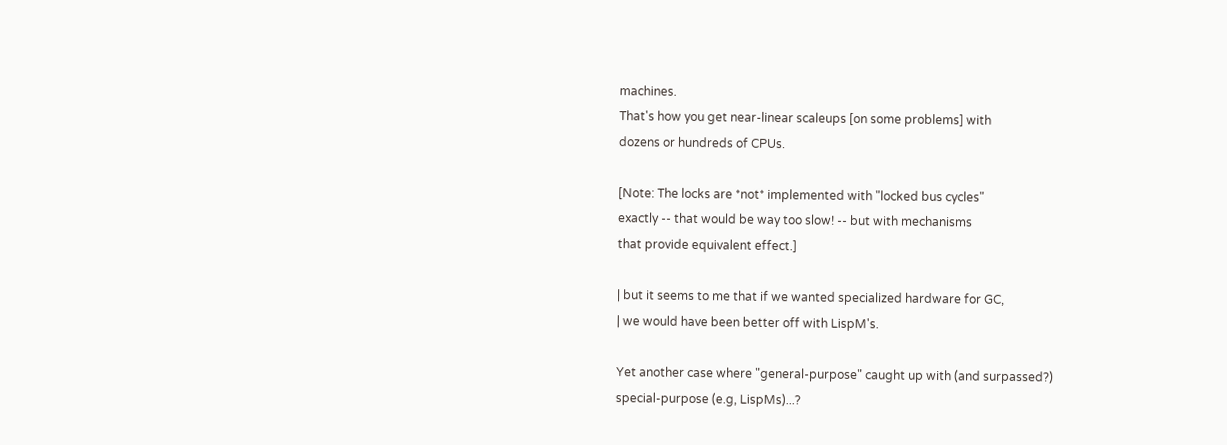machines.
That's how you get near-linear scaleups [on some problems] with
dozens or hundreds of CPUs.

[Note: The locks are *not* implemented with "locked bus cycles"
exactly -- that would be way too slow! -- but with mechanisms
that provide equivalent effect.]

| but it seems to me that if we wanted specialized hardware for GC,
| we would have been better off with LispM's.

Yet another case where "general-purpose" caught up with (and surpassed?)
special-purpose (e.g, LispMs)...?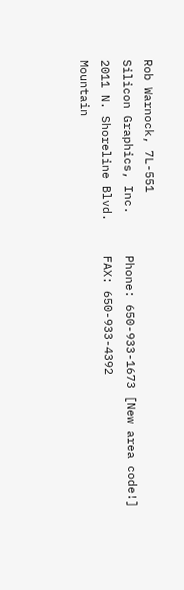Rob Warnock, 7L-551
Silicon Graphics, Inc.      Phone: 650-933-1673 [New area code!]
2011 N. Shoreline Blvd.     FAX: 650-933-4392
Mountain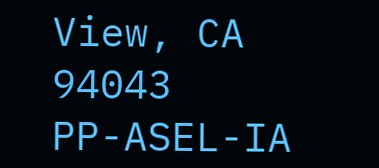View, CA  94043    PP-ASEL-IA